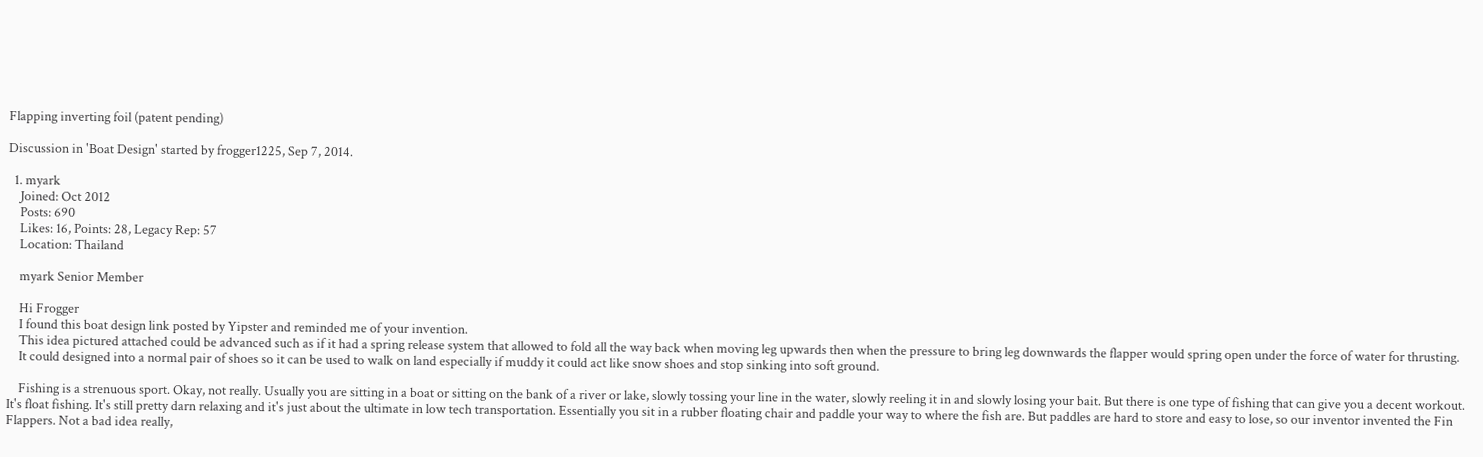Flapping inverting foil (patent pending)

Discussion in 'Boat Design' started by frogger1225, Sep 7, 2014.

  1. myark
    Joined: Oct 2012
    Posts: 690
    Likes: 16, Points: 28, Legacy Rep: 57
    Location: Thailand

    myark Senior Member

    Hi Frogger
    I found this boat design link posted by Yipster and reminded me of your invention.
    This idea pictured attached could be advanced such as if it had a spring release system that allowed to fold all the way back when moving leg upwards then when the pressure to bring leg downwards the flapper would spring open under the force of water for thrusting.
    It could designed into a normal pair of shoes so it can be used to walk on land especially if muddy it could act like snow shoes and stop sinking into soft ground.

    Fishing is a strenuous sport. Okay, not really. Usually you are sitting in a boat or sitting on the bank of a river or lake, slowly tossing your line in the water, slowly reeling it in and slowly losing your bait. But there is one type of fishing that can give you a decent workout. It's float fishing. It's still pretty darn relaxing and it's just about the ultimate in low tech transportation. Essentially you sit in a rubber floating chair and paddle your way to where the fish are. But paddles are hard to store and easy to lose, so our inventor invented the Fin Flappers. Not a bad idea really,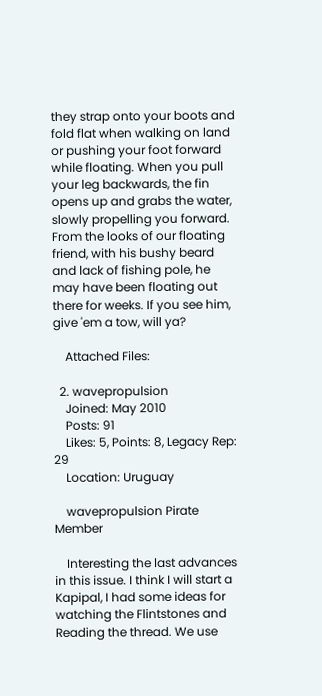they strap onto your boots and fold flat when walking on land or pushing your foot forward while floating. When you pull your leg backwards, the fin opens up and grabs the water, slowly propelling you forward. From the looks of our floating friend, with his bushy beard and lack of fishing pole, he may have been floating out there for weeks. If you see him, give 'em a tow, will ya?

    Attached Files:

  2. wavepropulsion
    Joined: May 2010
    Posts: 91
    Likes: 5, Points: 8, Legacy Rep: 29
    Location: Uruguay

    wavepropulsion Pirate Member

    Interesting the last advances in this issue. I think I will start a Kapipal, I had some ideas for watching the Flintstones and Reading the thread. We use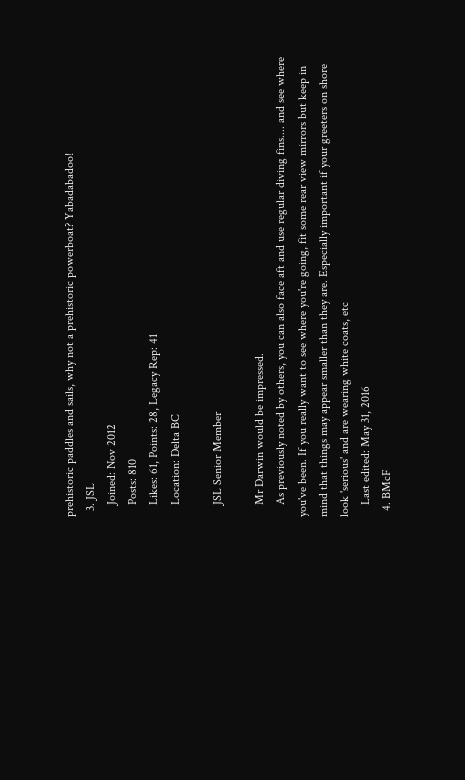prehistoric paddles and sails, why not a prehistoric powerboat? Yabadabadoo!
  3. JSL
    Joined: Nov 2012
    Posts: 810
    Likes: 61, Points: 28, Legacy Rep: 41
    Location: Delta BC

    JSL Senior Member

    Mr Darwin would be impressed.
    As previously noted by others, you can also face aft and use regular diving fins.... and see where you've been. If you really want to see where you're going, fit some rear view mirrors but keep in mind that things may appear smaller than they are. Especially important if your greeters on shore look 'serious' and are wearing white coats, etc
    Last edited: May 31, 2016
  4. BMcF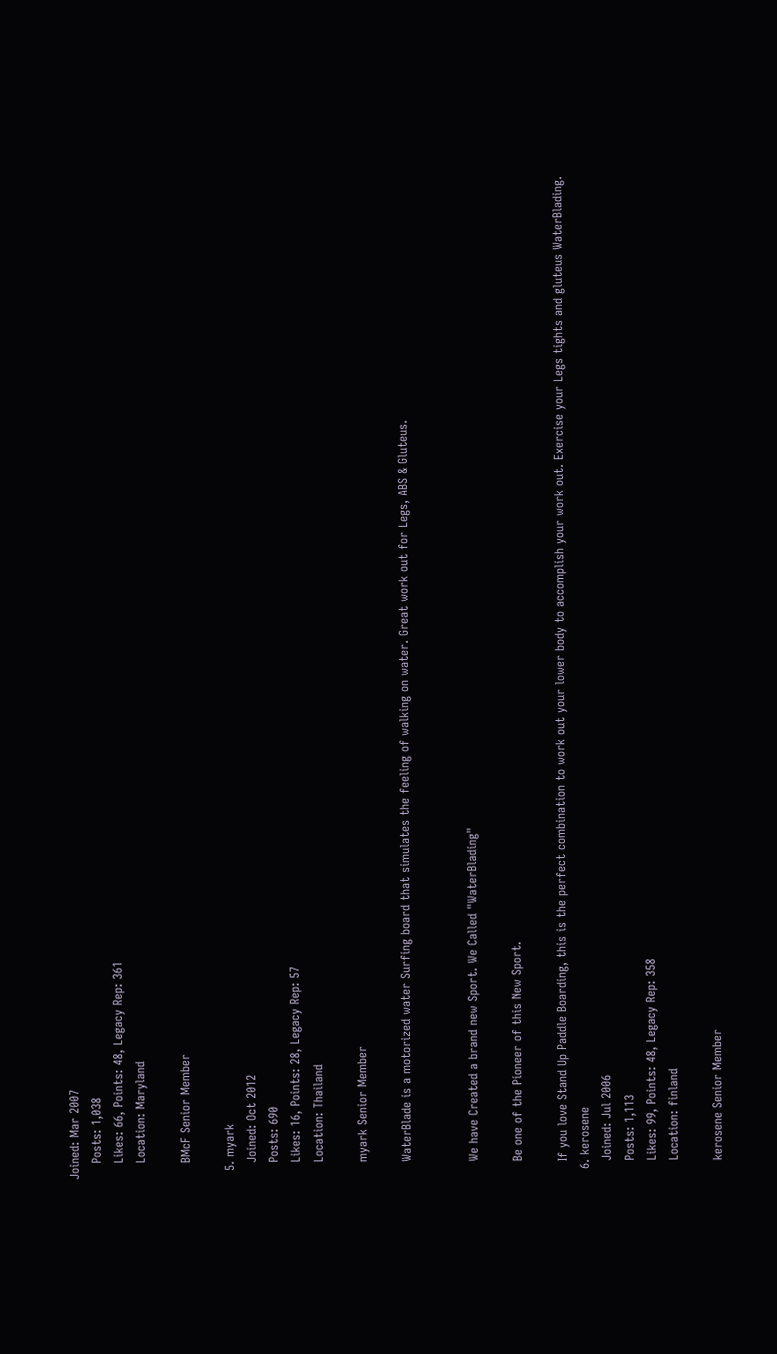Joined: Mar 2007
    Posts: 1,038
    Likes: 66, Points: 48, Legacy Rep: 361
    Location: Maryland

    BMcF Senior Member

  5. myark
    Joined: Oct 2012
    Posts: 690
    Likes: 16, Points: 28, Legacy Rep: 57
    Location: Thailand

    myark Senior Member

    WaterBlade is a motorized water Surfing board that simulates the feeling of walking on water. Great work out for Legs, ABS & Gluteus.


    We have Created a brand new Sport. We Called "WaterBlading"

    Be one of the Pioneer of this New Sport.

    If you love Stand Up Paddle Boarding, this is the perfect combination to work out your lower body to accomplish your work out. Exercise your Legs tights and gluteus WaterBlading.
  6. kerosene
    Joined: Jul 2006
    Posts: 1,113
    Likes: 99, Points: 48, Legacy Rep: 358
    Location: finland

    kerosene Senior Member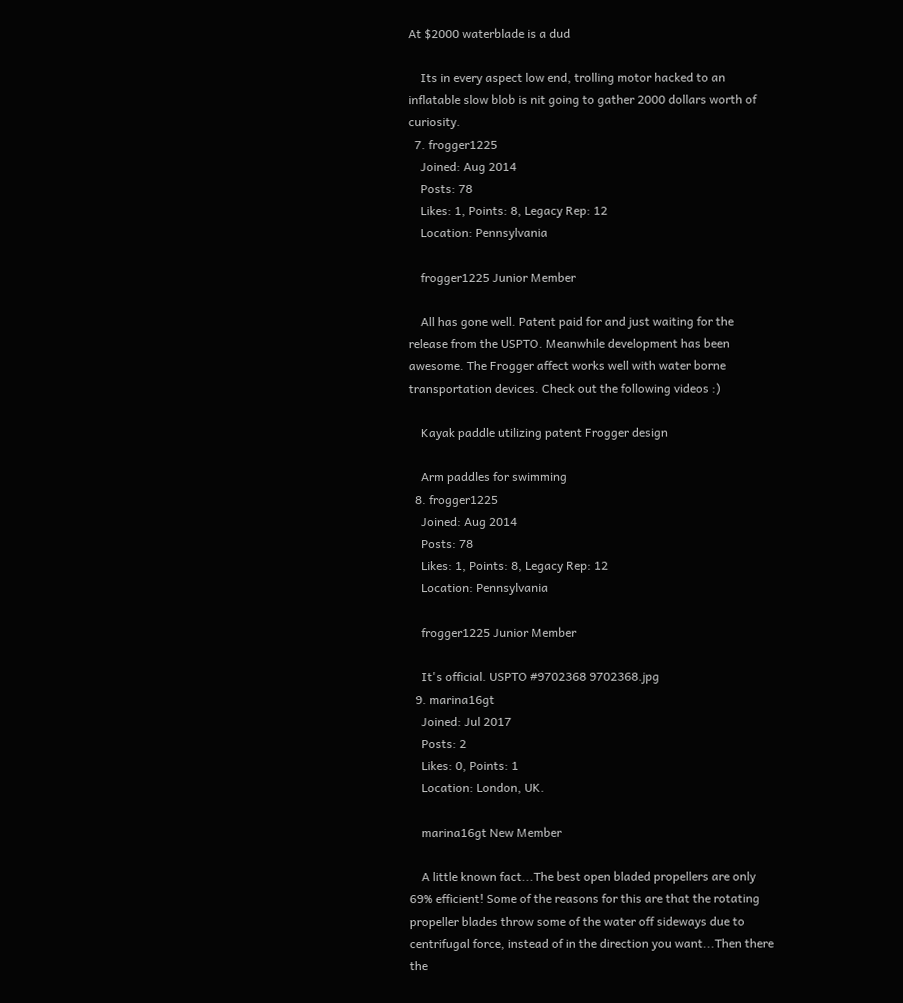At $2000 waterblade is a dud

    Its in every aspect low end, trolling motor hacked to an inflatable slow blob is nit going to gather 2000 dollars worth of curiosity.
  7. frogger1225
    Joined: Aug 2014
    Posts: 78
    Likes: 1, Points: 8, Legacy Rep: 12
    Location: Pennsylvania

    frogger1225 Junior Member

    All has gone well. Patent paid for and just waiting for the release from the USPTO. Meanwhile development has been awesome. The Frogger affect works well with water borne transportation devices. Check out the following videos :)

    Kayak paddle utilizing patent Frogger design

    Arm paddles for swimming
  8. frogger1225
    Joined: Aug 2014
    Posts: 78
    Likes: 1, Points: 8, Legacy Rep: 12
    Location: Pennsylvania

    frogger1225 Junior Member

    It's official. USPTO #9702368 9702368.jpg
  9. marina16gt
    Joined: Jul 2017
    Posts: 2
    Likes: 0, Points: 1
    Location: London, UK.

    marina16gt New Member

    A little known fact...The best open bladed propellers are only 69% efficient! Some of the reasons for this are that the rotating propeller blades throw some of the water off sideways due to centrifugal force, instead of in the direction you want...Then there the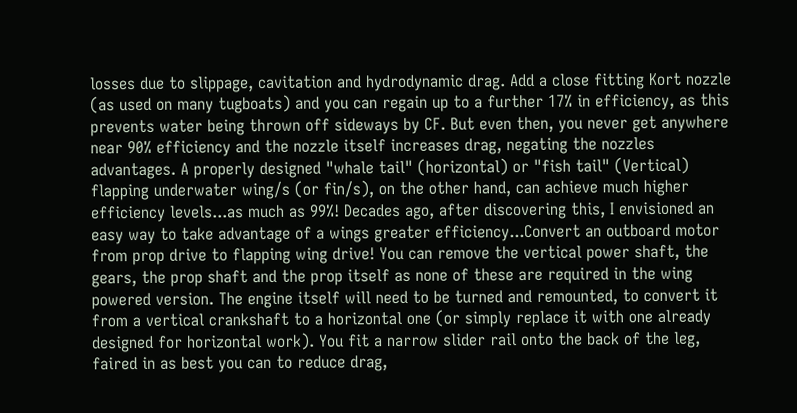losses due to slippage, cavitation and hydrodynamic drag. Add a close fitting Kort nozzle (as used on many tugboats) and you can regain up to a further 17% in efficiency, as this prevents water being thrown off sideways by CF. But even then, you never get anywhere near 90% efficiency and the nozzle itself increases drag, negating the nozzles advantages. A properly designed "whale tail" (horizontal) or "fish tail" (Vertical) flapping underwater wing/s (or fin/s), on the other hand, can achieve much higher efficiency levels...as much as 99%! Decades ago, after discovering this, I envisioned an easy way to take advantage of a wings greater efficiency...Convert an outboard motor from prop drive to flapping wing drive! You can remove the vertical power shaft, the gears, the prop shaft and the prop itself as none of these are required in the wing powered version. The engine itself will need to be turned and remounted, to convert it from a vertical crankshaft to a horizontal one (or simply replace it with one already designed for horizontal work). You fit a narrow slider rail onto the back of the leg, faired in as best you can to reduce drag,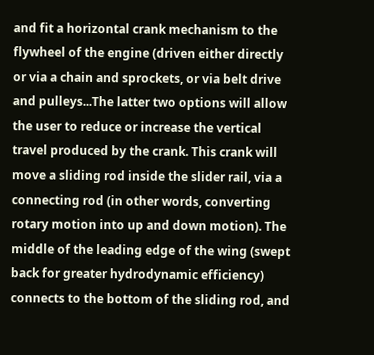and fit a horizontal crank mechanism to the flywheel of the engine (driven either directly or via a chain and sprockets, or via belt drive and pulleys...The latter two options will allow the user to reduce or increase the vertical travel produced by the crank. This crank will move a sliding rod inside the slider rail, via a connecting rod (in other words, converting rotary motion into up and down motion). The middle of the leading edge of the wing (swept back for greater hydrodynamic efficiency) connects to the bottom of the sliding rod, and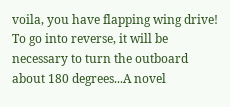voila, you have flapping wing drive! To go into reverse, it will be necessary to turn the outboard about 180 degrees...A novel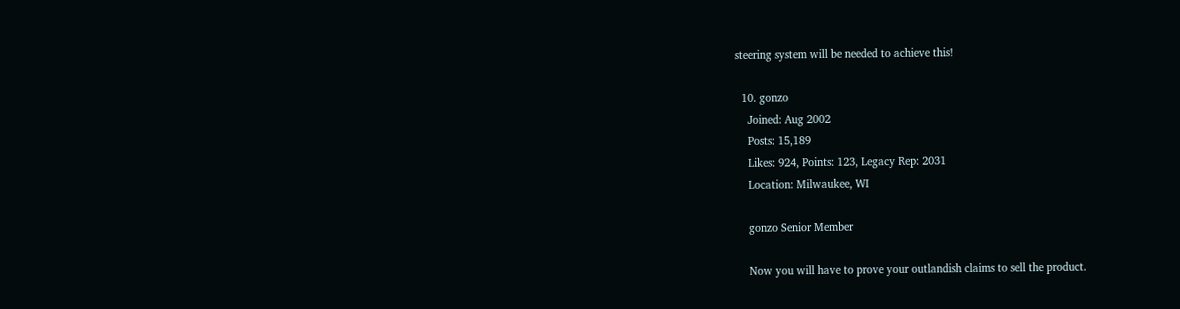steering system will be needed to achieve this!

  10. gonzo
    Joined: Aug 2002
    Posts: 15,189
    Likes: 924, Points: 123, Legacy Rep: 2031
    Location: Milwaukee, WI

    gonzo Senior Member

    Now you will have to prove your outlandish claims to sell the product.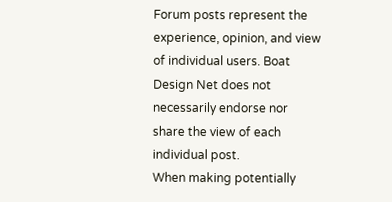Forum posts represent the experience, opinion, and view of individual users. Boat Design Net does not necessarily endorse nor share the view of each individual post.
When making potentially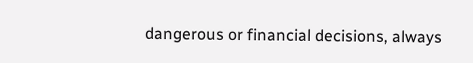dangerous or financial decisions, always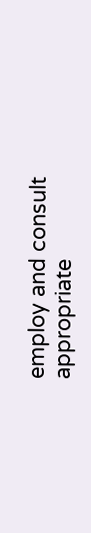employ and consult appropriate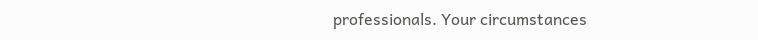professionals. Your circumstances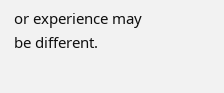or experience may be different.